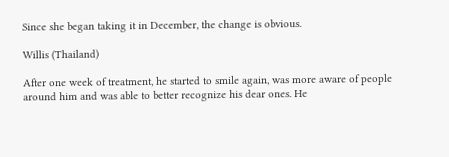Since she began taking it in December, the change is obvious.

Willis (Thailand)

After one week of treatment, he started to smile again, was more aware of people around him and was able to better recognize his dear ones. He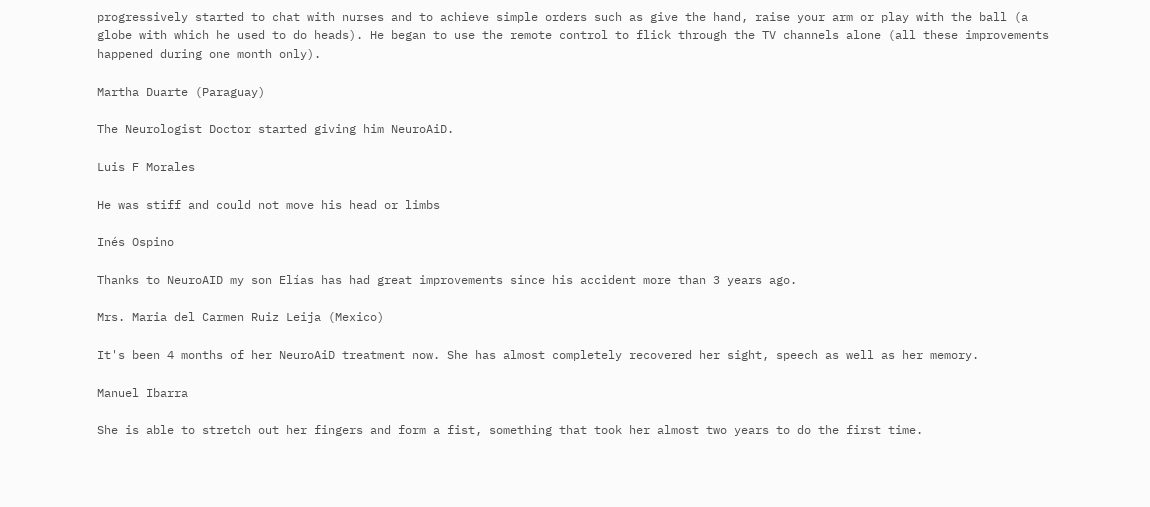progressively started to chat with nurses and to achieve simple orders such as give the hand, raise your arm or play with the ball (a globe with which he used to do heads). He began to use the remote control to flick through the TV channels alone (all these improvements happened during one month only).

Martha Duarte (Paraguay)

The Neurologist Doctor started giving him NeuroAiD.

Luis F Morales

He was stiff and could not move his head or limbs

Inés Ospino

Thanks to NeuroAID my son Elías has had great improvements since his accident more than 3 years ago.

Mrs. Maria del Carmen Ruiz Leija (Mexico)

It's been 4 months of her NeuroAiD treatment now. She has almost completely recovered her sight, speech as well as her memory.

Manuel Ibarra

She is able to stretch out her fingers and form a fist, something that took her almost two years to do the first time.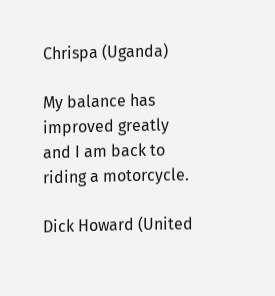Chrispa (Uganda)

My balance has improved greatly and I am back to riding a motorcycle.

Dick Howard (United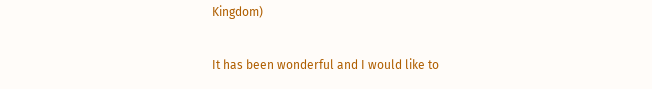Kingdom)

It has been wonderful and I would like to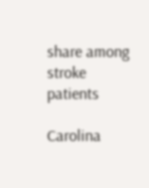share among stroke patients

Carolina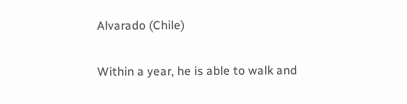Alvarado (Chile)

Within a year, he is able to walk and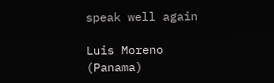speak well again

Luis Moreno (Panama)